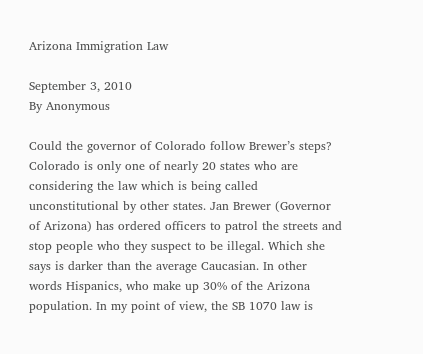Arizona Immigration Law

September 3, 2010
By Anonymous

Could the governor of Colorado follow Brewer’s steps? Colorado is only one of nearly 20 states who are considering the law which is being called unconstitutional by other states. Jan Brewer (Governor of Arizona) has ordered officers to patrol the streets and stop people who they suspect to be illegal. Which she says is darker than the average Caucasian. In other words Hispanics, who make up 30% of the Arizona population. In my point of view, the SB 1070 law is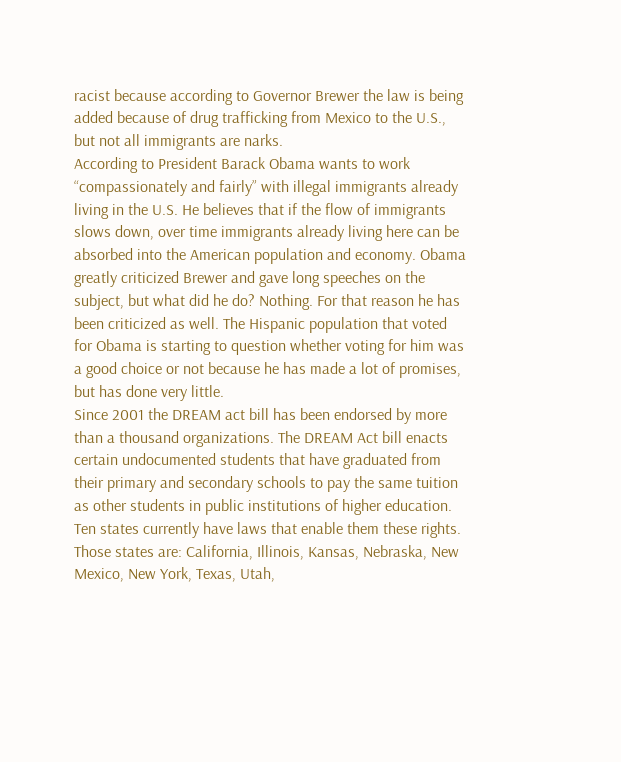racist because according to Governor Brewer the law is being added because of drug trafficking from Mexico to the U.S., but not all immigrants are narks.
According to President Barack Obama wants to work “compassionately and fairly” with illegal immigrants already living in the U.S. He believes that if the flow of immigrants slows down, over time immigrants already living here can be absorbed into the American population and economy. Obama greatly criticized Brewer and gave long speeches on the subject, but what did he do? Nothing. For that reason he has been criticized as well. The Hispanic population that voted for Obama is starting to question whether voting for him was a good choice or not because he has made a lot of promises, but has done very little.
Since 2001 the DREAM act bill has been endorsed by more than a thousand organizations. The DREAM Act bill enacts certain undocumented students that have graduated from their primary and secondary schools to pay the same tuition as other students in public institutions of higher education. Ten states currently have laws that enable them these rights. Those states are: California, Illinois, Kansas, Nebraska, New Mexico, New York, Texas, Utah,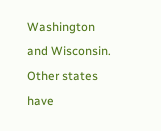Washington and Wisconsin. Other states have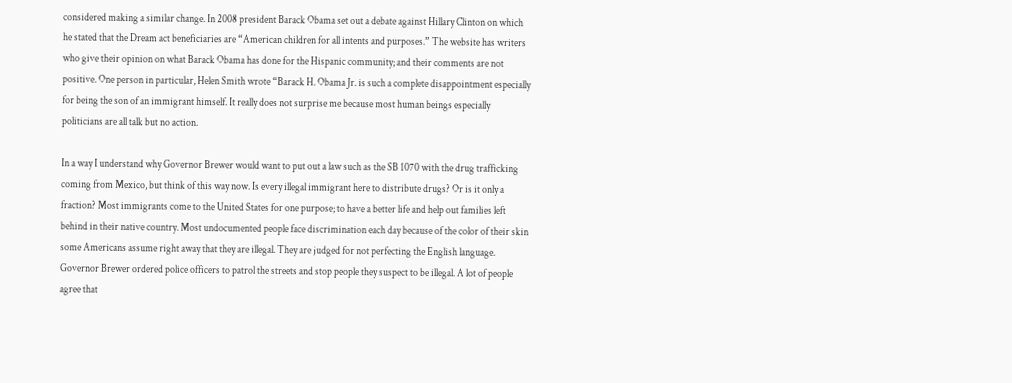considered making a similar change. In 2008 president Barack Obama set out a debate against Hillary Clinton on which he stated that the Dream act beneficiaries are “American children for all intents and purposes.” The website has writers who give their opinion on what Barack Obama has done for the Hispanic community; and their comments are not positive. One person in particular, Helen Smith wrote “Barack H. Obama Jr. is such a complete disappointment especially for being the son of an immigrant himself. It really does not surprise me because most human beings especially politicians are all talk but no action.

In a way I understand why Governor Brewer would want to put out a law such as the SB 1070 with the drug trafficking coming from Mexico, but think of this way now. Is every illegal immigrant here to distribute drugs? Or is it only a fraction? Most immigrants come to the United States for one purpose; to have a better life and help out families left behind in their native country. Most undocumented people face discrimination each day because of the color of their skin some Americans assume right away that they are illegal. They are judged for not perfecting the English language. Governor Brewer ordered police officers to patrol the streets and stop people they suspect to be illegal. A lot of people agree that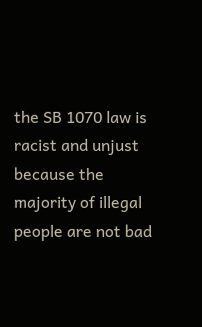the SB 1070 law is racist and unjust because the majority of illegal people are not bad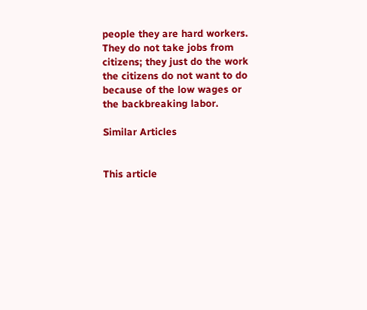people they are hard workers. They do not take jobs from citizens; they just do the work the citizens do not want to do because of the low wages or the backbreaking labor.

Similar Articles


This article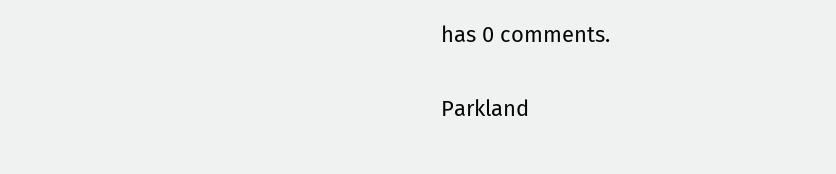has 0 comments.

Parkland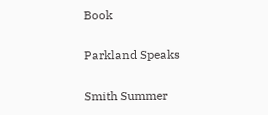Book

Parkland Speaks

Smith Summer